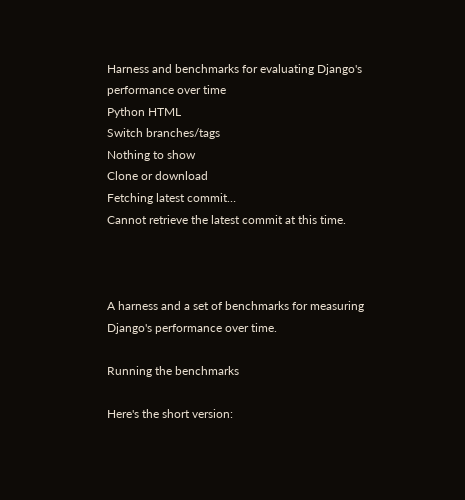Harness and benchmarks for evaluating Django's performance over time
Python HTML
Switch branches/tags
Nothing to show
Clone or download
Fetching latest commit…
Cannot retrieve the latest commit at this time.



A harness and a set of benchmarks for measuring Django's performance over time.

Running the benchmarks

Here's the short version: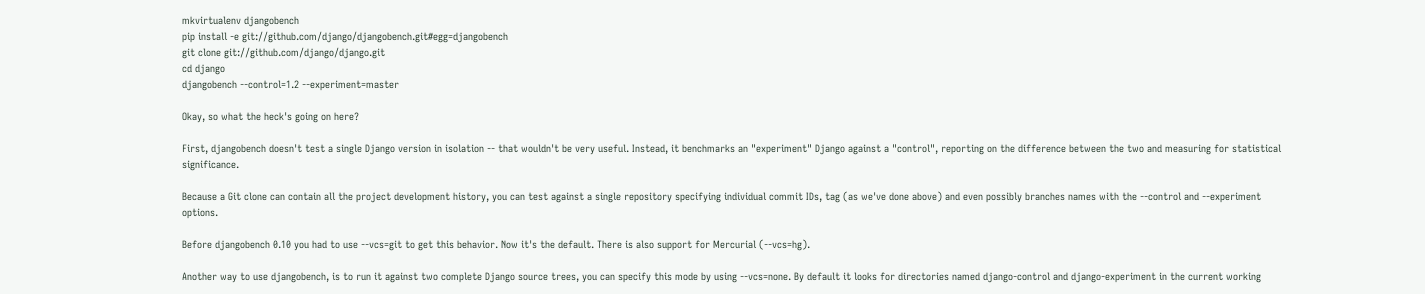mkvirtualenv djangobench
pip install -e git://github.com/django/djangobench.git#egg=djangobench
git clone git://github.com/django/django.git
cd django
djangobench --control=1.2 --experiment=master

Okay, so what the heck's going on here?

First, djangobench doesn't test a single Django version in isolation -- that wouldn't be very useful. Instead, it benchmarks an "experiment" Django against a "control", reporting on the difference between the two and measuring for statistical significance.

Because a Git clone can contain all the project development history, you can test against a single repository specifying individual commit IDs, tag (as we've done above) and even possibly branches names with the --control and --experiment options.

Before djangobench 0.10 you had to use --vcs=git to get this behavior. Now it's the default. There is also support for Mercurial (--vcs=hg).

Another way to use djangobench, is to run it against two complete Django source trees, you can specify this mode by using --vcs=none. By default it looks for directories named django-control and django-experiment in the current working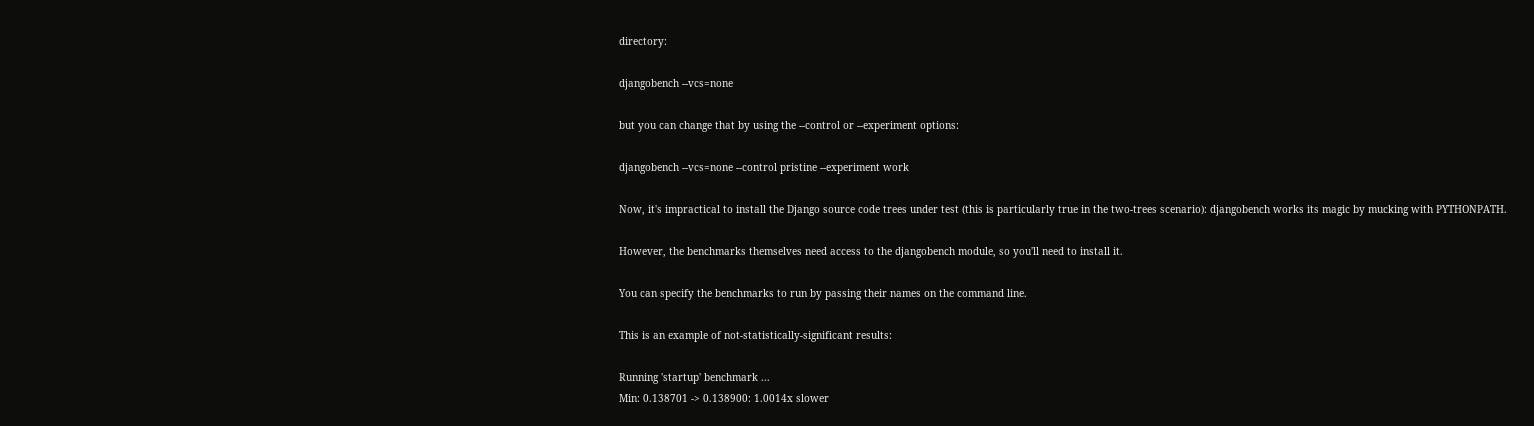directory:

djangobench --vcs=none

but you can change that by using the --control or --experiment options:

djangobench --vcs=none --control pristine --experiment work

Now, it's impractical to install the Django source code trees under test (this is particularly true in the two-trees scenario): djangobench works its magic by mucking with PYTHONPATH.

However, the benchmarks themselves need access to the djangobench module, so you'll need to install it.

You can specify the benchmarks to run by passing their names on the command line.

This is an example of not-statistically-significant results:

Running 'startup' benchmark ...
Min: 0.138701 -> 0.138900: 1.0014x slower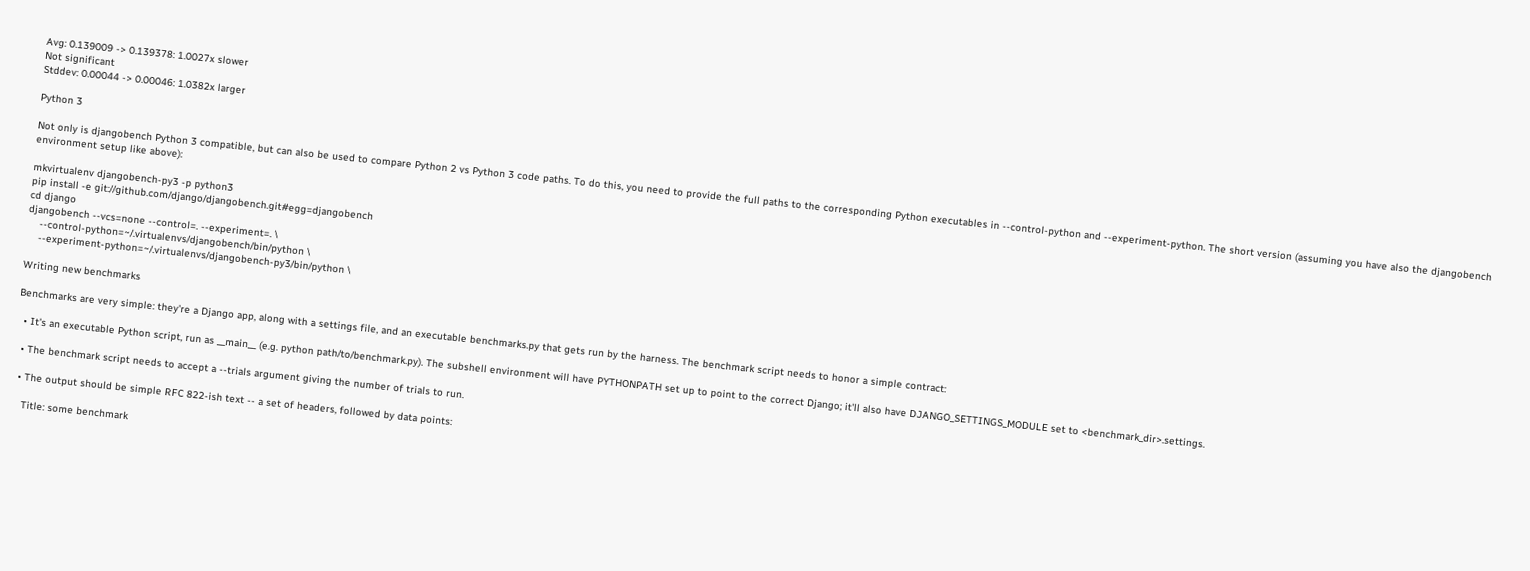Avg: 0.139009 -> 0.139378: 1.0027x slower
Not significant
Stddev: 0.00044 -> 0.00046: 1.0382x larger

Python 3

Not only is djangobench Python 3 compatible, but can also be used to compare Python 2 vs Python 3 code paths. To do this, you need to provide the full paths to the corresponding Python executables in --control-python and --experiment-python. The short version (assuming you have also the djangobench environment setup like above):

mkvirtualenv djangobench-py3 -p python3
pip install -e git://github.com/django/djangobench.git#egg=djangobench
cd django
djangobench --vcs=none --control=. --experiment=. \
    --control-python=~/.virtualenvs/djangobench/bin/python \
    --experiment-python=~/.virtualenvs/djangobench-py3/bin/python \

Writing new benchmarks

Benchmarks are very simple: they're a Django app, along with a settings file, and an executable benchmarks.py that gets run by the harness. The benchmark script needs to honor a simple contract:

  • It's an executable Python script, run as __main__ (e.g. python path/to/benchmark.py). The subshell environment will have PYTHONPATH set up to point to the correct Django; it'll also have DJANGO_SETTINGS_MODULE set to <benchmark_dir>.settings.

  • The benchmark script needs to accept a --trials argument giving the number of trials to run.

  • The output should be simple RFC 822-ish text -- a set of headers, followed by data points:

    Title: some benchmark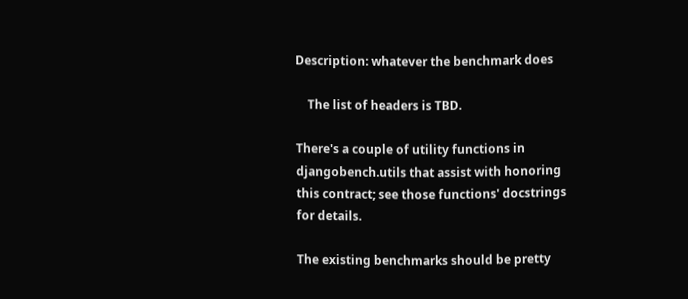Description: whatever the benchmark does

    The list of headers is TBD.

There's a couple of utility functions in djangobench.utils that assist with honoring this contract; see those functions' docstrings for details.

The existing benchmarks should be pretty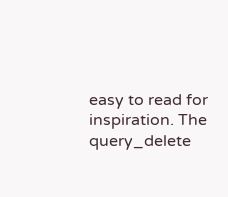easy to read for inspiration. The query_delete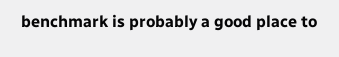benchmark is probably a good place to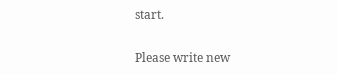start.

Please write new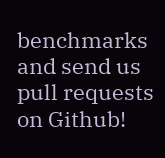benchmarks and send us pull requests on Github!